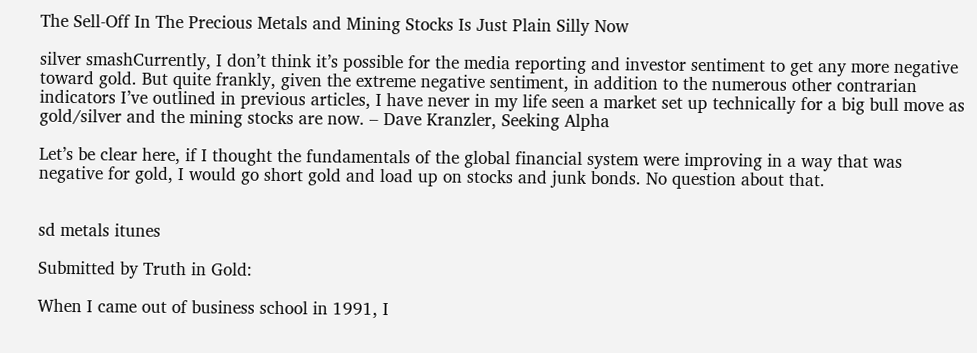The Sell-Off In The Precious Metals and Mining Stocks Is Just Plain Silly Now

silver smashCurrently, I don’t think it’s possible for the media reporting and investor sentiment to get any more negative toward gold. But quite frankly, given the extreme negative sentiment, in addition to the numerous other contrarian indicators I’ve outlined in previous articles, I have never in my life seen a market set up technically for a big bull move as gold/silver and the mining stocks are now. – Dave Kranzler, Seeking Alpha

Let’s be clear here, if I thought the fundamentals of the global financial system were improving in a way that was negative for gold, I would go short gold and load up on stocks and junk bonds. No question about that.


sd metals itunes

Submitted by Truth in Gold:

When I came out of business school in 1991, I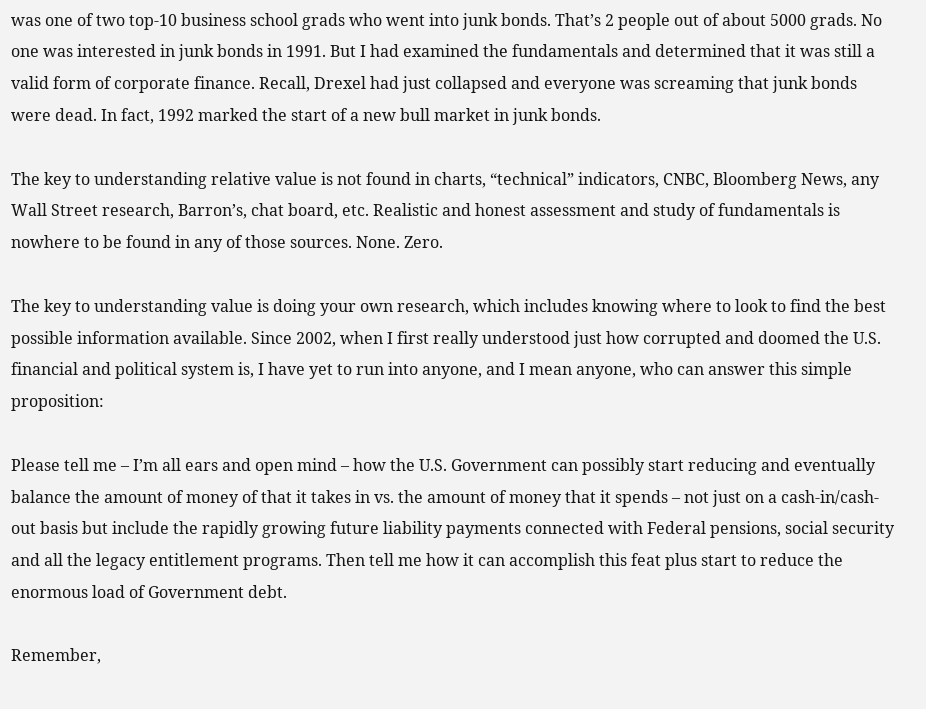was one of two top-10 business school grads who went into junk bonds. That’s 2 people out of about 5000 grads. No one was interested in junk bonds in 1991. But I had examined the fundamentals and determined that it was still a valid form of corporate finance. Recall, Drexel had just collapsed and everyone was screaming that junk bonds were dead. In fact, 1992 marked the start of a new bull market in junk bonds.

The key to understanding relative value is not found in charts, “technical” indicators, CNBC, Bloomberg News, any Wall Street research, Barron’s, chat board, etc. Realistic and honest assessment and study of fundamentals is nowhere to be found in any of those sources. None. Zero.

The key to understanding value is doing your own research, which includes knowing where to look to find the best possible information available. Since 2002, when I first really understood just how corrupted and doomed the U.S. financial and political system is, I have yet to run into anyone, and I mean anyone, who can answer this simple proposition:

Please tell me – I’m all ears and open mind – how the U.S. Government can possibly start reducing and eventually balance the amount of money of that it takes in vs. the amount of money that it spends – not just on a cash-in/cash-out basis but include the rapidly growing future liability payments connected with Federal pensions, social security and all the legacy entitlement programs. Then tell me how it can accomplish this feat plus start to reduce the enormous load of Government debt.

Remember,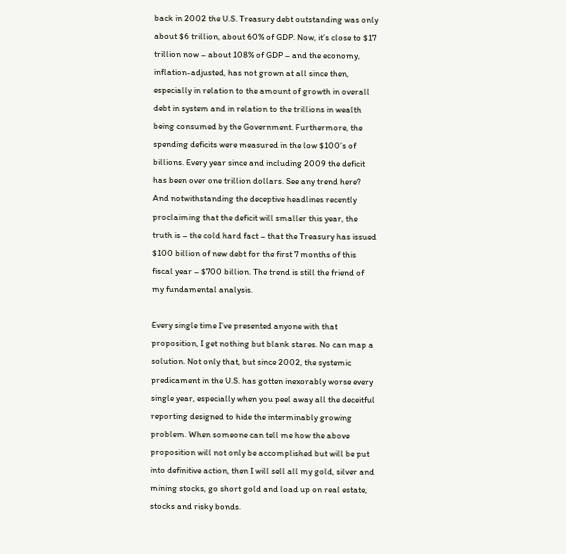back in 2002 the U.S. Treasury debt outstanding was only about $6 trillion, about 60% of GDP. Now, it’s close to $17 trillion now – about 108% of GDP – and the economy, inflation-adjusted, has not grown at all since then, especially in relation to the amount of growth in overall debt in system and in relation to the trillions in wealth being consumed by the Government. Furthermore, the spending deficits were measured in the low $100’s of billions. Every year since and including 2009 the deficit has been over one trillion dollars. See any trend here? And notwithstanding the deceptive headlines recently proclaiming that the deficit will smaller this year, the truth is – the cold hard fact – that the Treasury has issued $100 billion of new debt for the first 7 months of this fiscal year – $700 billion. The trend is still the friend of my fundamental analysis.

Every single time I’ve presented anyone with that proposition, I get nothing but blank stares. No can map a solution. Not only that, but since 2002, the systemic predicament in the U.S. has gotten inexorably worse every single year, especially when you peel away all the deceitful reporting designed to hide the interminably growing problem. When someone can tell me how the above proposition will not only be accomplished but will be put into definitive action, then I will sell all my gold, silver and mining stocks, go short gold and load up on real estate, stocks and risky bonds.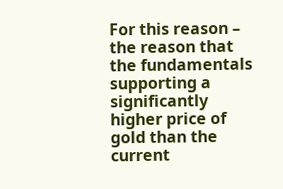For this reason – the reason that the fundamentals supporting a significantly higher price of gold than the current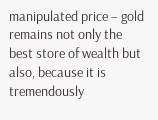manipulated price – gold remains not only the best store of wealth but also, because it is tremendously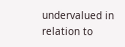undervalued in relation to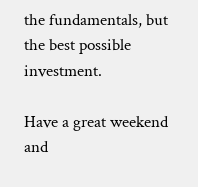the fundamentals, but the best possible investment.

Have a great weekend and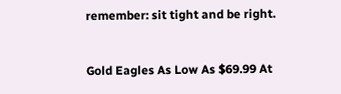remember: sit tight and be right.


Gold Eagles As Low As $69.99 At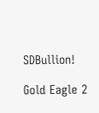SDBullion!

Gold Eagle 2